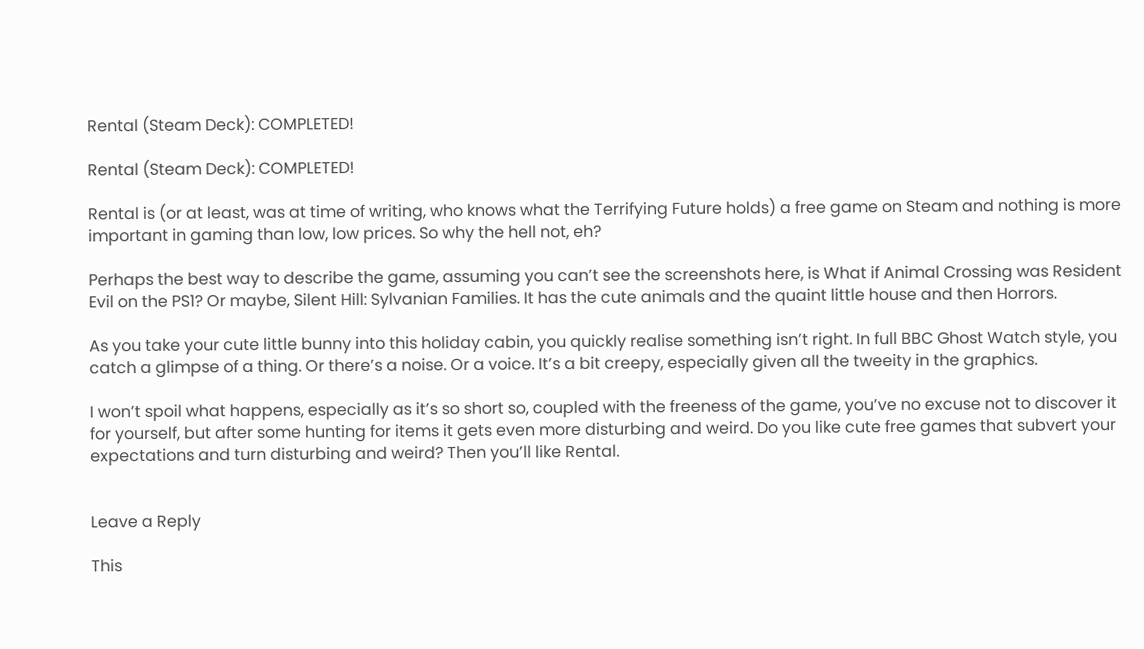Rental (Steam Deck): COMPLETED!

Rental (Steam Deck): COMPLETED!

Rental is (or at least, was at time of writing, who knows what the Terrifying Future holds) a free game on Steam and nothing is more important in gaming than low, low prices. So why the hell not, eh?

Perhaps the best way to describe the game, assuming you can’t see the screenshots here, is What if Animal Crossing was Resident Evil on the PS1? Or maybe, Silent Hill: Sylvanian Families. It has the cute animals and the quaint little house and then Horrors.

As you take your cute little bunny into this holiday cabin, you quickly realise something isn’t right. In full BBC Ghost Watch style, you catch a glimpse of a thing. Or there’s a noise. Or a voice. It’s a bit creepy, especially given all the tweeity in the graphics.

I won’t spoil what happens, especially as it’s so short so, coupled with the freeness of the game, you’ve no excuse not to discover it for yourself, but after some hunting for items it gets even more disturbing and weird. Do you like cute free games that subvert your expectations and turn disturbing and weird? Then you’ll like Rental.


Leave a Reply

This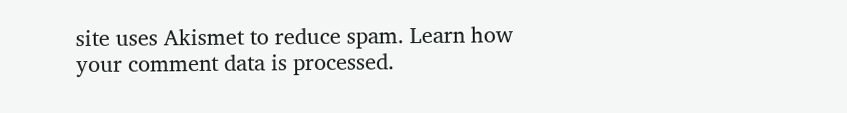site uses Akismet to reduce spam. Learn how your comment data is processed.